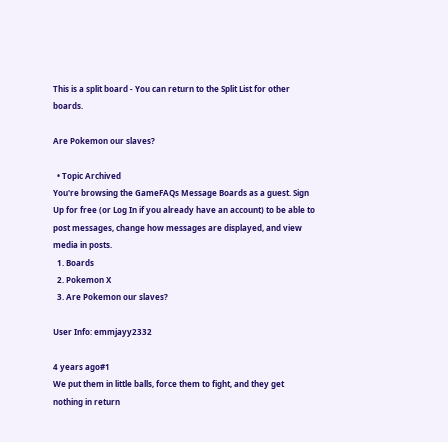This is a split board - You can return to the Split List for other boards.

Are Pokemon our slaves?

  • Topic Archived
You're browsing the GameFAQs Message Boards as a guest. Sign Up for free (or Log In if you already have an account) to be able to post messages, change how messages are displayed, and view media in posts.
  1. Boards
  2. Pokemon X
  3. Are Pokemon our slaves?

User Info: emmjayy2332

4 years ago#1
We put them in little balls, force them to fight, and they get nothing in return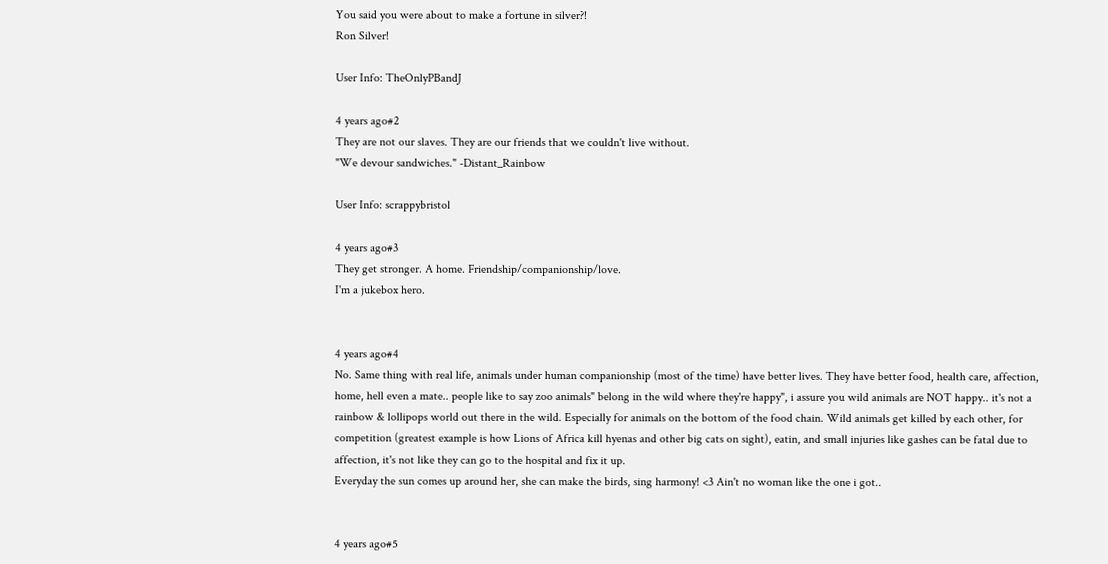You said you were about to make a fortune in silver?!
Ron Silver!

User Info: TheOnlyPBandJ

4 years ago#2
They are not our slaves. They are our friends that we couldn't live without.
"We devour sandwiches." -Distant_Rainbow

User Info: scrappybristol

4 years ago#3
They get stronger. A home. Friendship/companionship/love.
I'm a jukebox hero.


4 years ago#4
No. Same thing with real life, animals under human companionship (most of the time) have better lives. They have better food, health care, affection, home, hell even a mate.. people like to say zoo animals" belong in the wild where they're happy", i assure you wild animals are NOT happy.. it's not a rainbow & lollipops world out there in the wild. Especially for animals on the bottom of the food chain. Wild animals get killed by each other, for competition (greatest example is how Lions of Africa kill hyenas and other big cats on sight), eatin, and small injuries like gashes can be fatal due to affection, it's not like they can go to the hospital and fix it up.
Everyday the sun comes up around her, she can make the birds, sing harmony! <3 Ain't no woman like the one i got..


4 years ago#5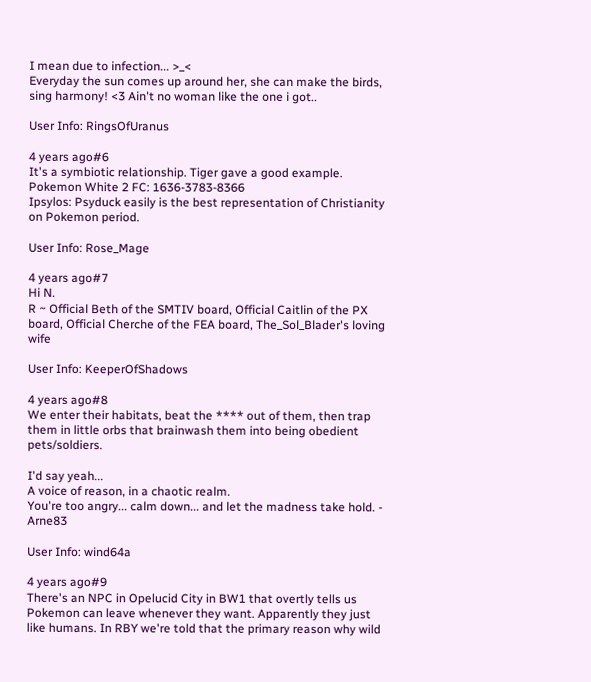I mean due to infection... >_<
Everyday the sun comes up around her, she can make the birds, sing harmony! <3 Ain't no woman like the one i got..

User Info: RingsOfUranus

4 years ago#6
It's a symbiotic relationship. Tiger gave a good example.
Pokemon White 2 FC: 1636-3783-8366
Ipsylos: Psyduck easily is the best representation of Christianity on Pokemon period.

User Info: Rose_Mage

4 years ago#7
Hi N.
R ~ Official Beth of the SMTIV board, Official Caitlin of the PX board, Official Cherche of the FEA board, The_Sol_Blader's loving wife

User Info: KeeperOfShadows

4 years ago#8
We enter their habitats, beat the **** out of them, then trap them in little orbs that brainwash them into being obedient pets/soldiers.

I'd say yeah...
A voice of reason, in a chaotic realm.
You're too angry... calm down... and let the madness take hold. - Arne83

User Info: wind64a

4 years ago#9
There's an NPC in Opelucid City in BW1 that overtly tells us Pokemon can leave whenever they want. Apparently they just like humans. In RBY we're told that the primary reason why wild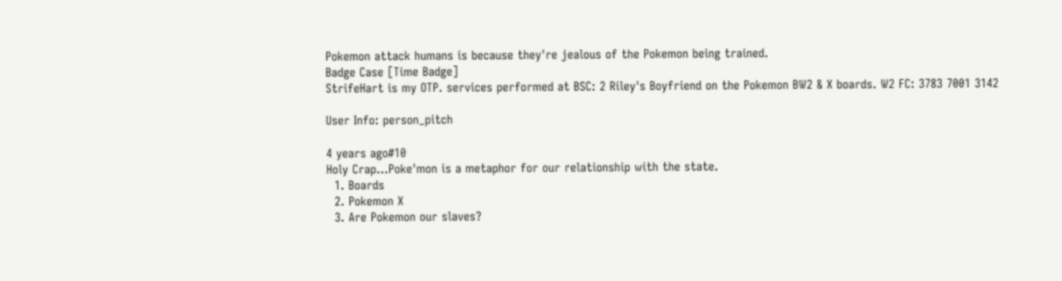Pokemon attack humans is because they're jealous of the Pokemon being trained.
Badge Case [Time Badge]
StrifeHart is my OTP. services performed at BSC: 2 Riley's Boyfriend on the Pokemon BW2 & X boards. W2 FC: 3783 7001 3142

User Info: person_pitch

4 years ago#10
Holy Crap...Poke'mon is a metaphor for our relationship with the state.
  1. Boards
  2. Pokemon X
  3. Are Pokemon our slaves?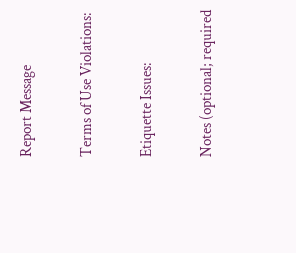Report Message

Terms of Use Violations:

Etiquette Issues:

Notes (optional; required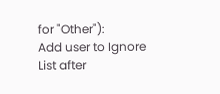for "Other"):
Add user to Ignore List after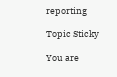reporting

Topic Sticky

You are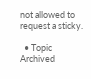not allowed to request a sticky.

  • Topic Archived